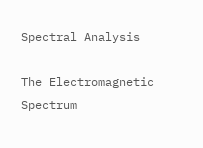Spectral Analysis

The Electromagnetic Spectrum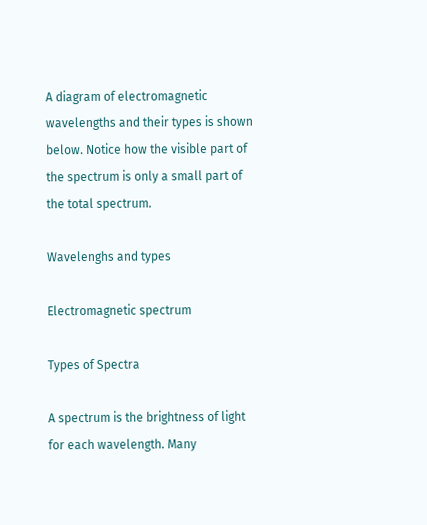A diagram of electromagnetic wavelengths and their types is shown below. Notice how the visible part of the spectrum is only a small part of the total spectrum.

Wavelenghs and types

Electromagnetic spectrum

Types of Spectra

A spectrum is the brightness of light for each wavelength. Many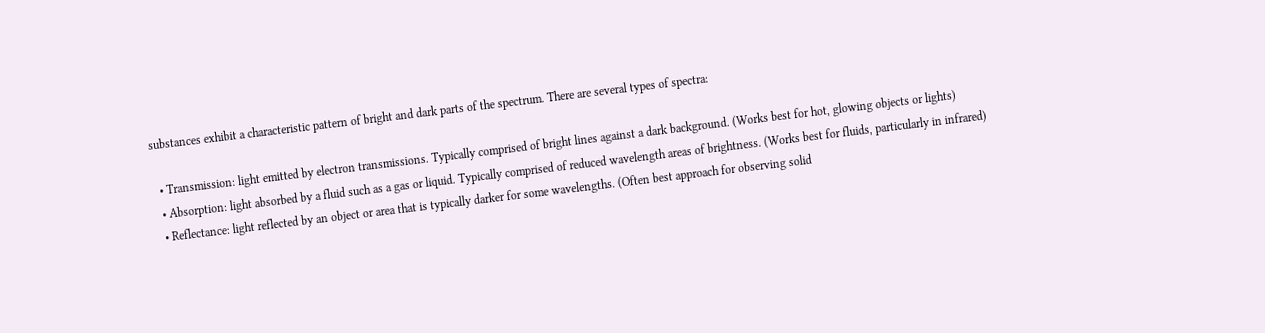substances exhibit a characteristic pattern of bright and dark parts of the spectrum. There are several types of spectra:

  • Transmission: light emitted by electron transmissions. Typically comprised of bright lines against a dark background. (Works best for hot, glowing objects or lights)
  • Absorption: light absorbed by a fluid such as a gas or liquid. Typically comprised of reduced wavelength areas of brightness. (Works best for fluids, particularly in infrared)
  • Reflectance: light reflected by an object or area that is typically darker for some wavelengths. (Often best approach for observing solid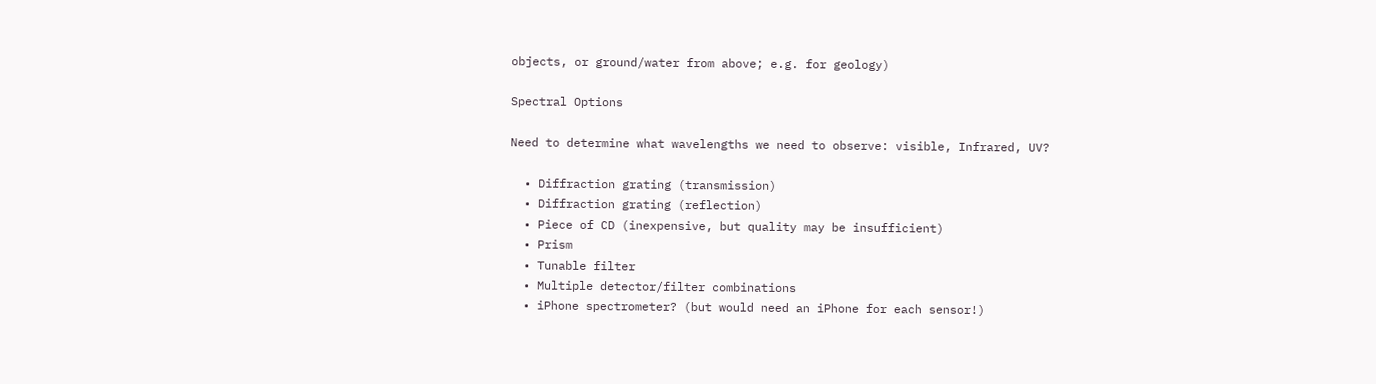objects, or ground/water from above; e.g. for geology)

Spectral Options

Need to determine what wavelengths we need to observe: visible, Infrared, UV?

  • Diffraction grating (transmission)
  • Diffraction grating (reflection)
  • Piece of CD (inexpensive, but quality may be insufficient)
  • Prism
  • Tunable filter
  • Multiple detector/filter combinations
  • iPhone spectrometer? (but would need an iPhone for each sensor!)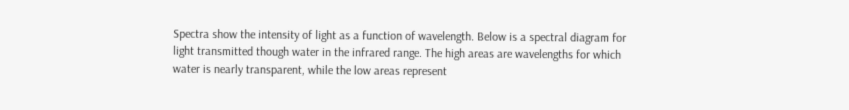Spectra show the intensity of light as a function of wavelength. Below is a spectral diagram for light transmitted though water in the infrared range. The high areas are wavelengths for which water is nearly transparent, while the low areas represent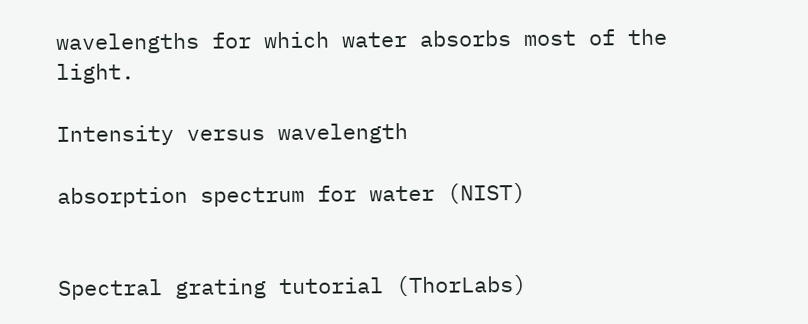wavelengths for which water absorbs most of the light.

Intensity versus wavelength

absorption spectrum for water (NIST)


Spectral grating tutorial (ThorLabs)